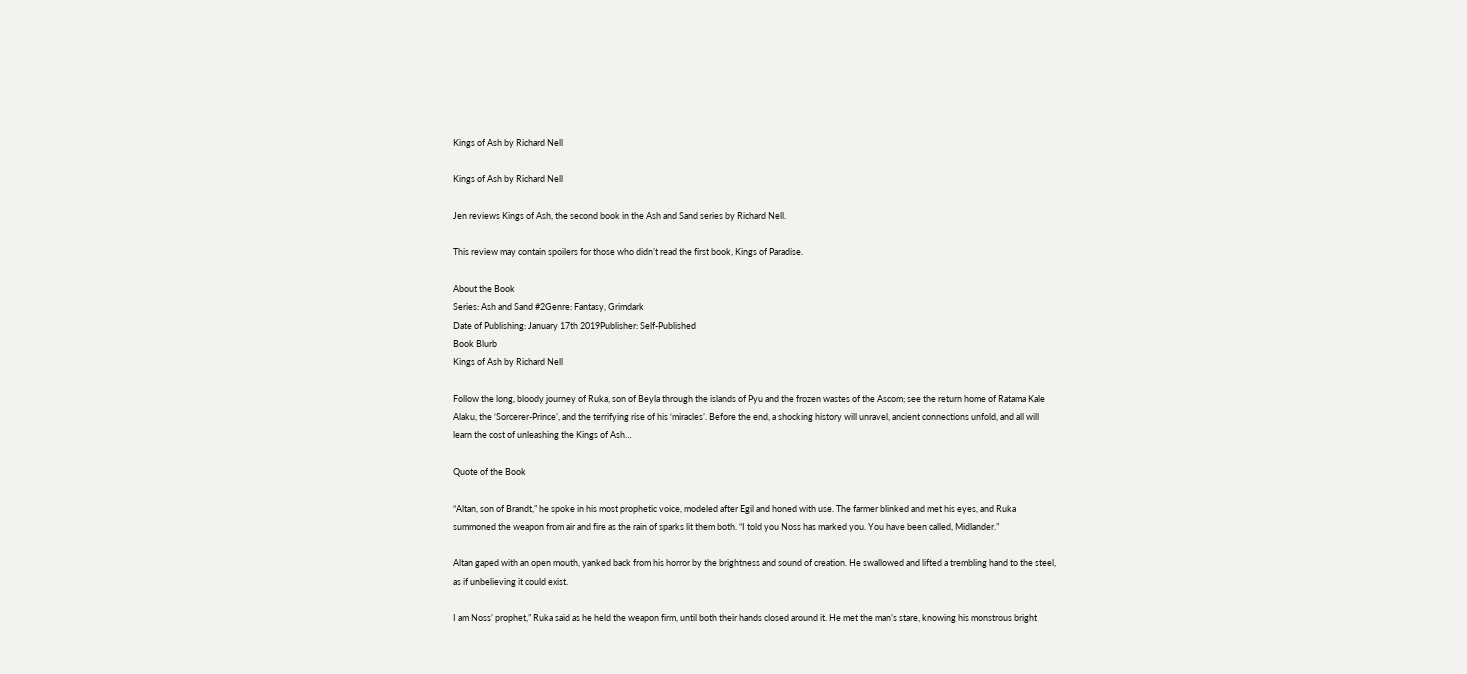Kings of Ash by Richard Nell

Kings of Ash by Richard Nell

Jen reviews Kings of Ash, the second book in the Ash and Sand series by Richard Nell.

This review may contain spoilers for those who didn’t read the first book, Kings of Paradise.

About the Book
Series: Ash and Sand #2Genre: Fantasy, Grimdark
Date of Publishing: January 17th 2019Publisher: Self-Published
Book Blurb
Kings of Ash by Richard Nell

Follow the long, bloody journey of Ruka, son of Beyla through the islands of Pyu and the frozen wastes of the Ascom; see the return home of Ratama Kale Alaku, the ‘Sorcerer-Prince’, and the terrifying rise of his ‘miracles’. Before the end, a shocking history will unravel, ancient connections unfold, and all will learn the cost of unleashing the Kings of Ash…

Quote of the Book

“Altan, son of Brandt,” he spoke in his most prophetic voice, modeled after Egil and honed with use. The farmer blinked and met his eyes, and Ruka summoned the weapon from air and fire as the rain of sparks lit them both. “I told you Noss has marked you. You have been called, Midlander.”

Altan gaped with an open mouth, yanked back from his horror by the brightness and sound of creation. He swallowed and lifted a trembling hand to the steel, as if unbelieving it could exist.

I am Noss’ prophet,” Ruka said as he held the weapon firm, until both their hands closed around it. He met the man’s stare, knowing his monstrous bright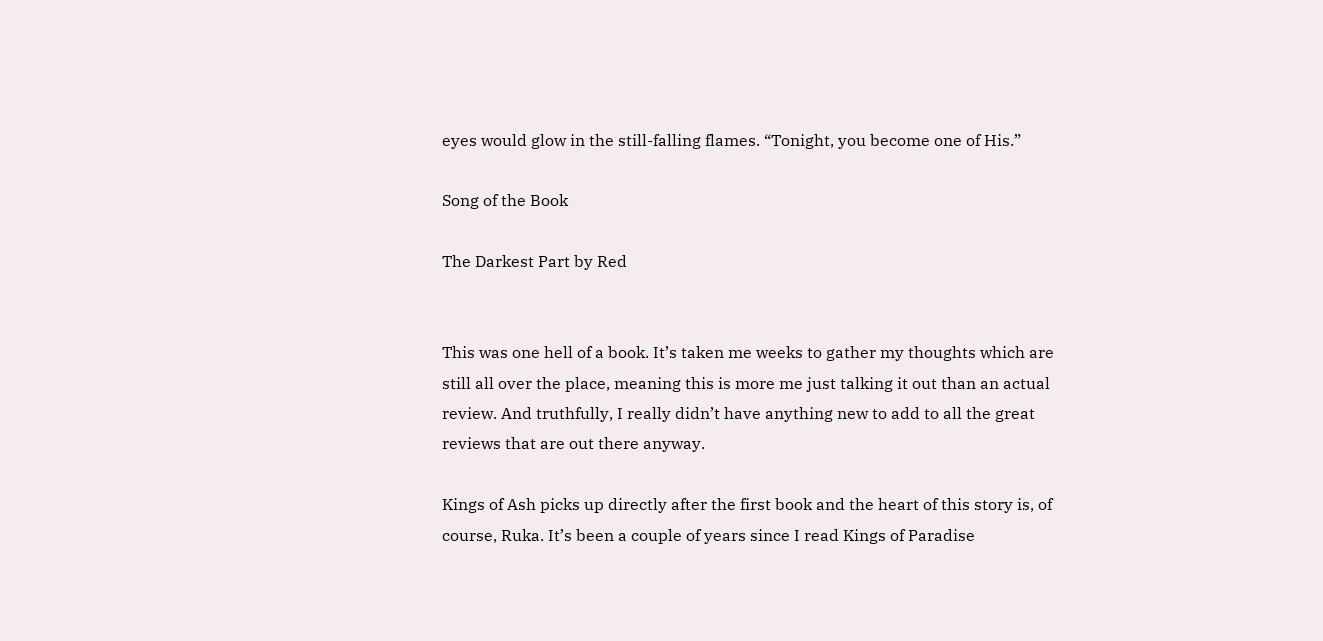eyes would glow in the still-falling flames. “Tonight, you become one of His.”

Song of the Book

The Darkest Part by Red


This was one hell of a book. It’s taken me weeks to gather my thoughts which are still all over the place, meaning this is more me just talking it out than an actual review. And truthfully, I really didn’t have anything new to add to all the great reviews that are out there anyway.

Kings of Ash picks up directly after the first book and the heart of this story is, of course, Ruka. It’s been a couple of years since I read Kings of Paradise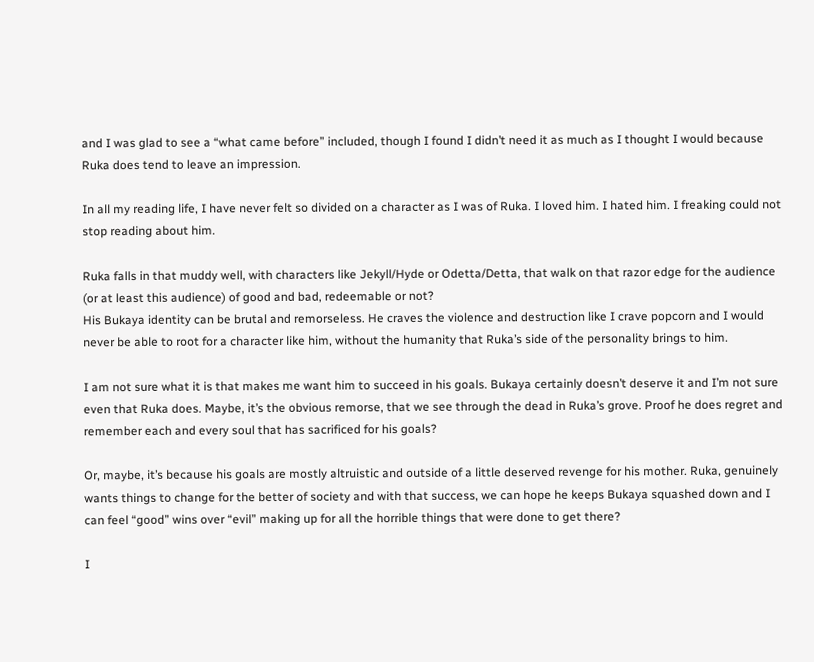and I was glad to see a “what came before” included, though I found I didn’t need it as much as I thought I would because Ruka does tend to leave an impression.

In all my reading life, I have never felt so divided on a character as I was of Ruka. I loved him. I hated him. I freaking could not stop reading about him.

Ruka falls in that muddy well, with characters like Jekyll/Hyde or Odetta/Detta, that walk on that razor edge for the audience (or at least this audience) of good and bad, redeemable or not?
His Bukaya identity can be brutal and remorseless. He craves the violence and destruction like I crave popcorn and I would never be able to root for a character like him, without the humanity that Ruka’s side of the personality brings to him.

I am not sure what it is that makes me want him to succeed in his goals. Bukaya certainly doesn’t deserve it and I’m not sure even that Ruka does. Maybe, it’s the obvious remorse, that we see through the dead in Ruka’s grove. Proof he does regret and remember each and every soul that has sacrificed for his goals?

Or, maybe, it’s because his goals are mostly altruistic and outside of a little deserved revenge for his mother. Ruka, genuinely wants things to change for the better of society and with that success, we can hope he keeps Bukaya squashed down and I can feel “good” wins over “evil” making up for all the horrible things that were done to get there?

I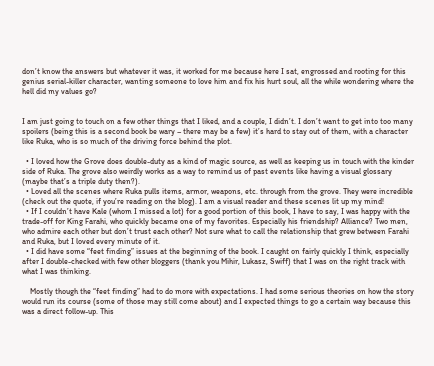don’t know the answers but whatever it was, it worked for me because here I sat, engrossed and rooting for this genius serial-killer character, wanting someone to love him and fix his hurt soul, all the while wondering where the hell did my values go?


I am just going to touch on a few other things that I liked, and a couple, I didn’t. I don’t want to get into too many spoilers (being this is a second book be wary – there may be a few) it’s hard to stay out of them, with a character like Ruka, who is so much of the driving force behind the plot.

  • I loved how the Grove does double-duty as a kind of magic source, as well as keeping us in touch with the kinder side of Ruka. The grove also weirdly works as a way to remind us of past events like having a visual glossary (maybe that’s a triple duty then?).
  • Loved all the scenes where Ruka pulls items, armor, weapons, etc. through from the grove. They were incredible (check out the quote, if you’re reading on the blog). I am a visual reader and these scenes lit up my mind!
  • If I couldn’t have Kale (whom I missed a lot) for a good portion of this book, I have to say, I was happy with the trade-off for King Farahi, who quickly became one of my favorites. Especially his friendship? Alliance? Two men, who admire each other but don’t trust each other? Not sure what to call the relationship that grew between Farahi and Ruka, but I loved every minute of it.
  • I did have some “feet finding” issues at the beginning of the book. I caught on fairly quickly I think, especially after I double-checked with few other bloggers (thank you Mihir, Lukasz, Swiff) that I was on the right track with what I was thinking.

    Mostly though the “feet finding” had to do more with expectations. I had some serious theories on how the story would run its course (some of those may still come about) and I expected things to go a certain way because this was a direct follow-up. This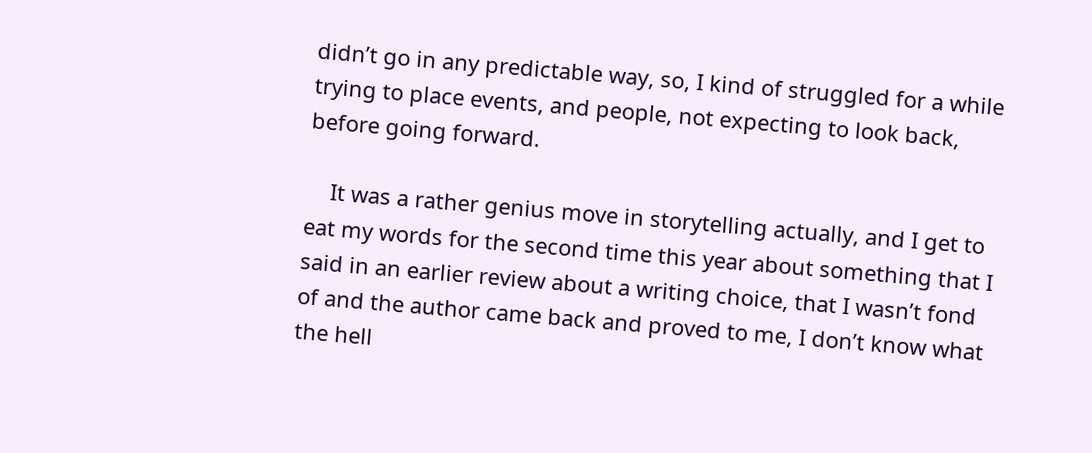didn’t go in any predictable way, so, I kind of struggled for a while trying to place events, and people, not expecting to look back, before going forward.

    It was a rather genius move in storytelling actually, and I get to eat my words for the second time this year about something that I said in an earlier review about a writing choice, that I wasn’t fond of and the author came back and proved to me, I don’t know what the hell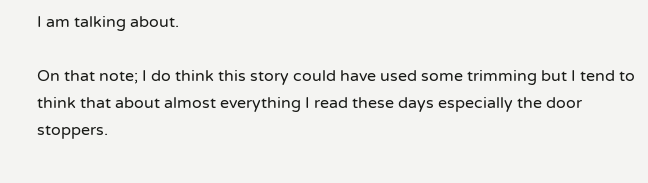I am talking about.

On that note; I do think this story could have used some trimming but I tend to think that about almost everything I read these days especially the door stoppers.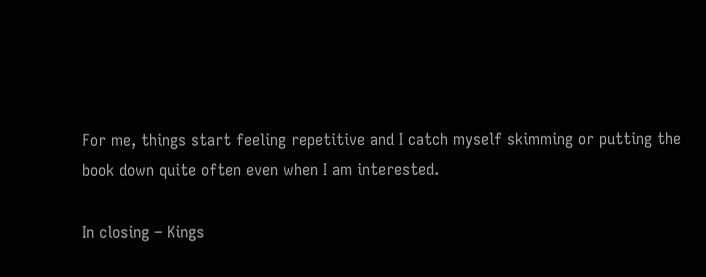For me, things start feeling repetitive and I catch myself skimming or putting the book down quite often even when I am interested.

In closing – Kings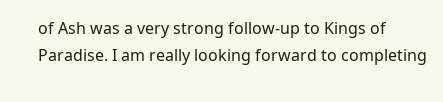of Ash was a very strong follow-up to Kings of Paradise. I am really looking forward to completing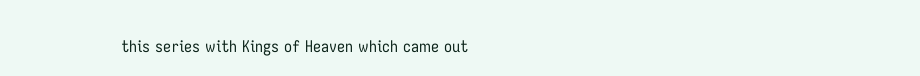this series with Kings of Heaven which came out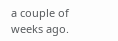a couple of weeks ago.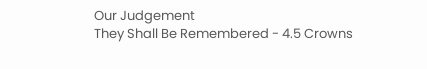Our Judgement
They Shall Be Remembered - 4.5 Crowns